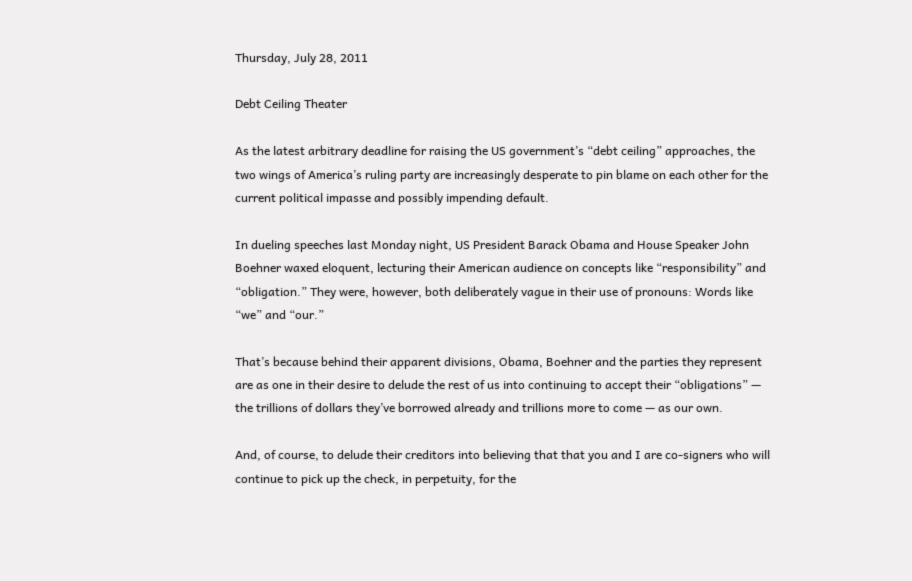Thursday, July 28, 2011

Debt Ceiling Theater

As the latest arbitrary deadline for raising the US government’s “debt ceiling” approaches, the two wings of America’s ruling party are increasingly desperate to pin blame on each other for the current political impasse and possibly impending default.

In dueling speeches last Monday night, US President Barack Obama and House Speaker John Boehner waxed eloquent, lecturing their American audience on concepts like “responsibility” and “obligation.” They were, however, both deliberately vague in their use of pronouns: Words like “we” and “our.”

That’s because behind their apparent divisions, Obama, Boehner and the parties they represent are as one in their desire to delude the rest of us into continuing to accept their “obligations” — the trillions of dollars they’ve borrowed already and trillions more to come — as our own.

And, of course, to delude their creditors into believing that that you and I are co-signers who will continue to pick up the check, in perpetuity, for the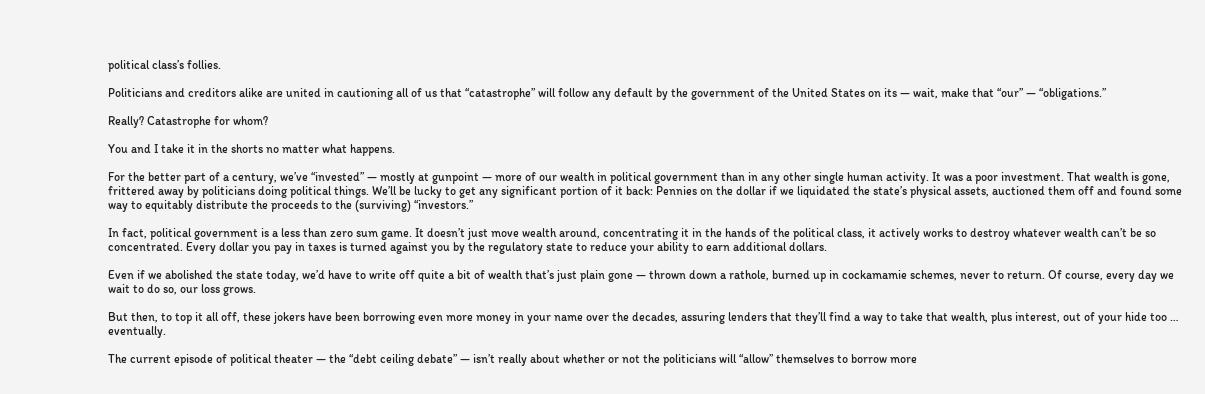political class’s follies.

Politicians and creditors alike are united in cautioning all of us that “catastrophe” will follow any default by the government of the United States on its — wait, make that “our” — “obligations.”

Really? Catastrophe for whom?

You and I take it in the shorts no matter what happens.

For the better part of a century, we’ve “invested” — mostly at gunpoint — more of our wealth in political government than in any other single human activity. It was a poor investment. That wealth is gone, frittered away by politicians doing political things. We’ll be lucky to get any significant portion of it back: Pennies on the dollar if we liquidated the state’s physical assets, auctioned them off and found some way to equitably distribute the proceeds to the (surviving) “investors.”

In fact, political government is a less than zero sum game. It doesn’t just move wealth around, concentrating it in the hands of the political class, it actively works to destroy whatever wealth can’t be so concentrated. Every dollar you pay in taxes is turned against you by the regulatory state to reduce your ability to earn additional dollars.

Even if we abolished the state today, we’d have to write off quite a bit of wealth that’s just plain gone — thrown down a rathole, burned up in cockamamie schemes, never to return. Of course, every day we wait to do so, our loss grows.

But then, to top it all off, these jokers have been borrowing even more money in your name over the decades, assuring lenders that they’ll find a way to take that wealth, plus interest, out of your hide too … eventually.

The current episode of political theater — the “debt ceiling debate” — isn’t really about whether or not the politicians will “allow” themselves to borrow more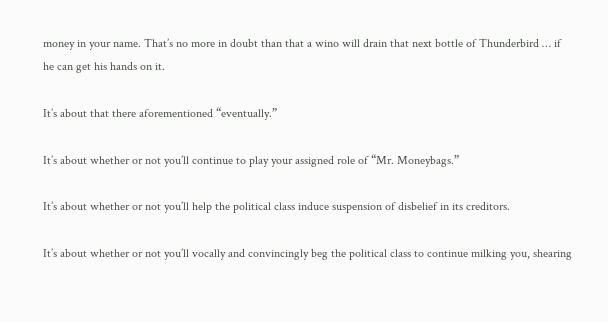money in your name. That’s no more in doubt than that a wino will drain that next bottle of Thunderbird … if he can get his hands on it.

It’s about that there aforementioned “eventually.”

It’s about whether or not you’ll continue to play your assigned role of “Mr. Moneybags.”

It’s about whether or not you’ll help the political class induce suspension of disbelief in its creditors.

It’s about whether or not you’ll vocally and convincingly beg the political class to continue milking you, shearing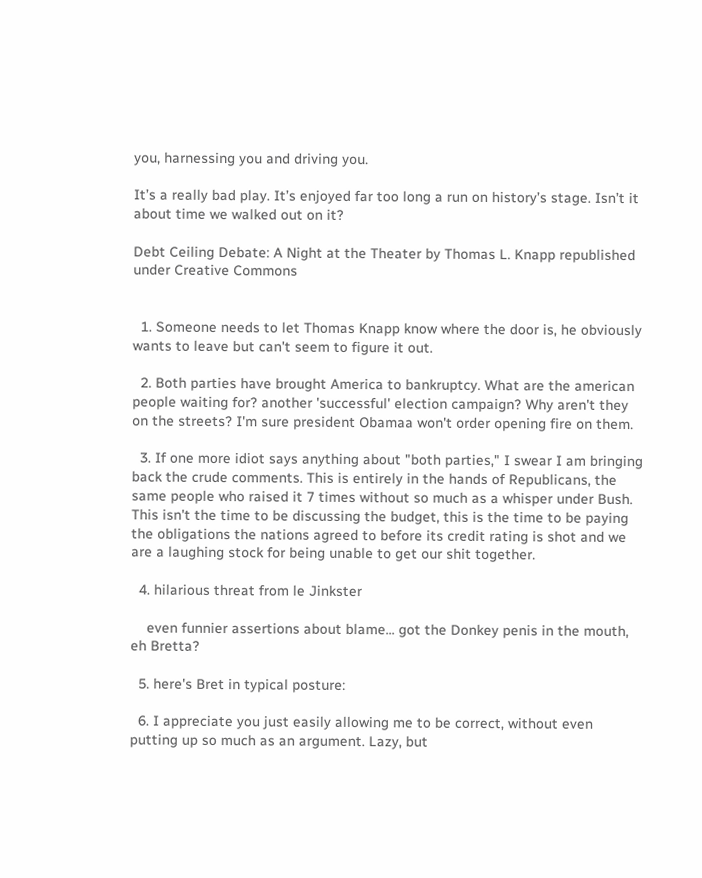you, harnessing you and driving you.

It’s a really bad play. It’s enjoyed far too long a run on history’s stage. Isn’t it about time we walked out on it?

Debt Ceiling Debate: A Night at the Theater by Thomas L. Knapp republished under Creative Commons


  1. Someone needs to let Thomas Knapp know where the door is, he obviously wants to leave but can't seem to figure it out.

  2. Both parties have brought America to bankruptcy. What are the american people waiting for? another 'successful' election campaign? Why aren't they on the streets? I'm sure president Obamaa won't order opening fire on them.

  3. If one more idiot says anything about "both parties," I swear I am bringing back the crude comments. This is entirely in the hands of Republicans, the same people who raised it 7 times without so much as a whisper under Bush. This isn't the time to be discussing the budget, this is the time to be paying the obligations the nations agreed to before its credit rating is shot and we are a laughing stock for being unable to get our shit together.

  4. hilarious threat from le Jinkster

    even funnier assertions about blame... got the Donkey penis in the mouth, eh Bretta?

  5. here's Bret in typical posture:

  6. I appreciate you just easily allowing me to be correct, without even putting up so much as an argument. Lazy, but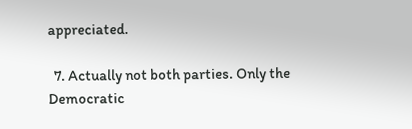appreciated.

  7. Actually not both parties. Only the Democratic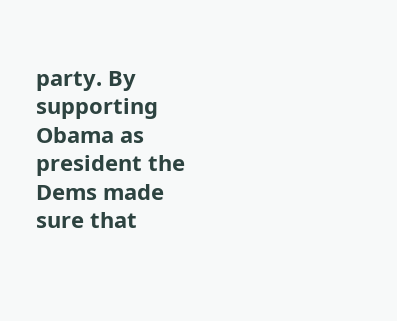party. By supporting Obama as president the Dems made sure that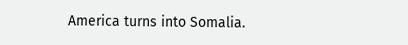America turns into Somalia.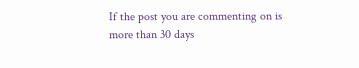If the post you are commenting on is more than 30 days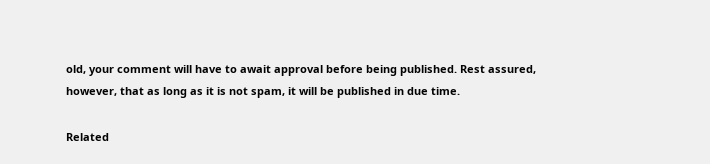old, your comment will have to await approval before being published. Rest assured, however, that as long as it is not spam, it will be published in due time.

Related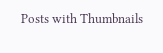Posts with Thumbnails